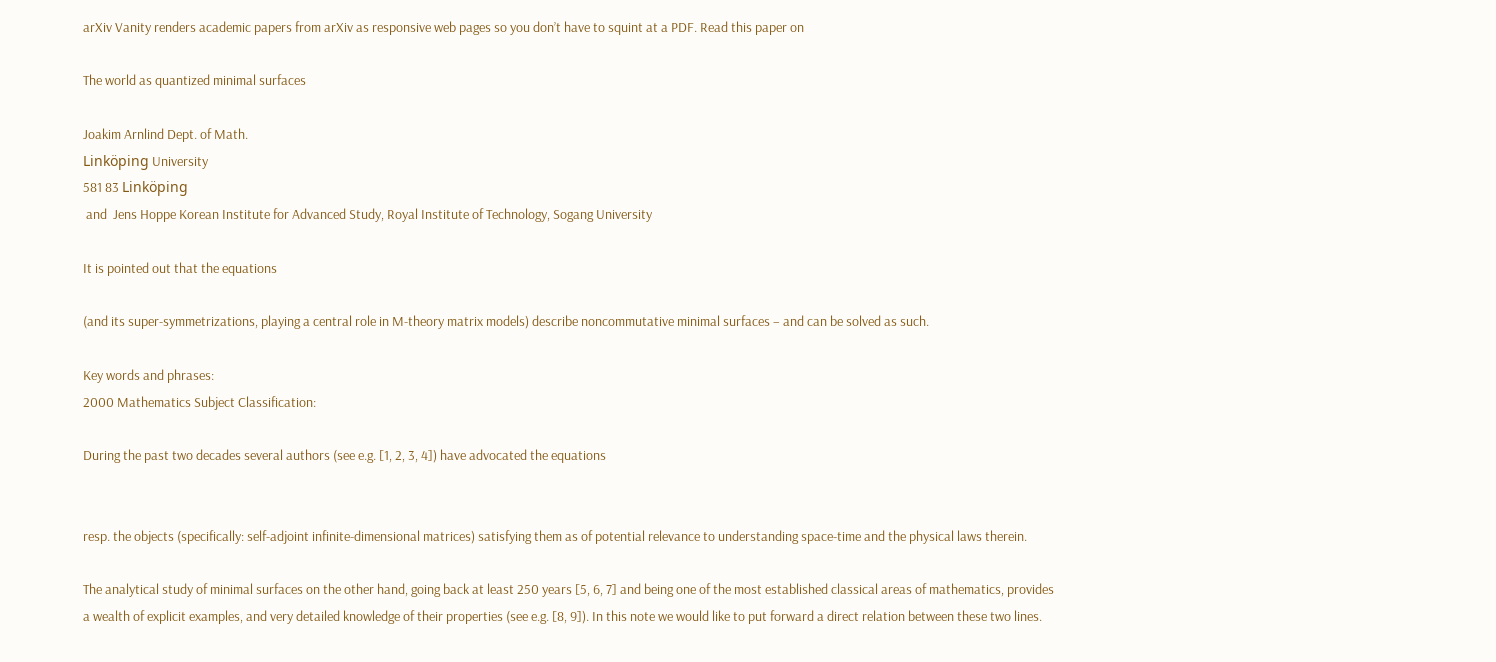arXiv Vanity renders academic papers from arXiv as responsive web pages so you don’t have to squint at a PDF. Read this paper on

The world as quantized minimal surfaces

Joakim Arnlind Dept. of Math.
Linköping University
581 83 Linköping
 and  Jens Hoppe Korean Institute for Advanced Study, Royal Institute of Technology, Sogang University

It is pointed out that the equations

(and its super-symmetrizations, playing a central role in M-theory matrix models) describe noncommutative minimal surfaces – and can be solved as such.

Key words and phrases:
2000 Mathematics Subject Classification:

During the past two decades several authors (see e.g. [1, 2, 3, 4]) have advocated the equations


resp. the objects (specifically: self-adjoint infinite-dimensional matrices) satisfying them as of potential relevance to understanding space-time and the physical laws therein.

The analytical study of minimal surfaces on the other hand, going back at least 250 years [5, 6, 7] and being one of the most established classical areas of mathematics, provides a wealth of explicit examples, and very detailed knowledge of their properties (see e.g. [8, 9]). In this note we would like to put forward a direct relation between these two lines.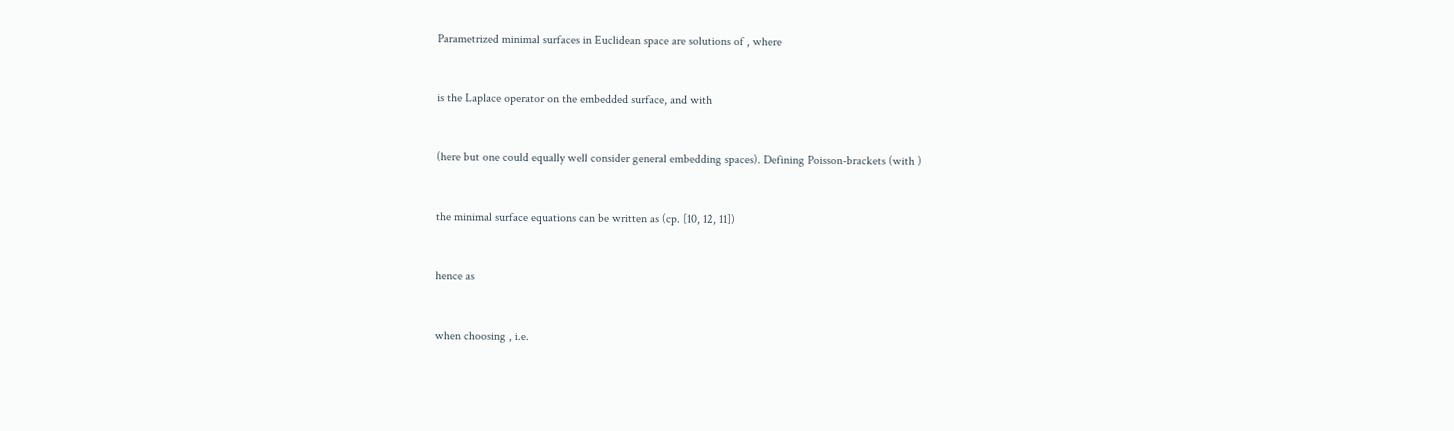Parametrized minimal surfaces in Euclidean space are solutions of , where


is the Laplace operator on the embedded surface, and with


(here but one could equally well consider general embedding spaces). Defining Poisson-brackets (with )


the minimal surface equations can be written as (cp. [10, 12, 11])


hence as


when choosing , i.e.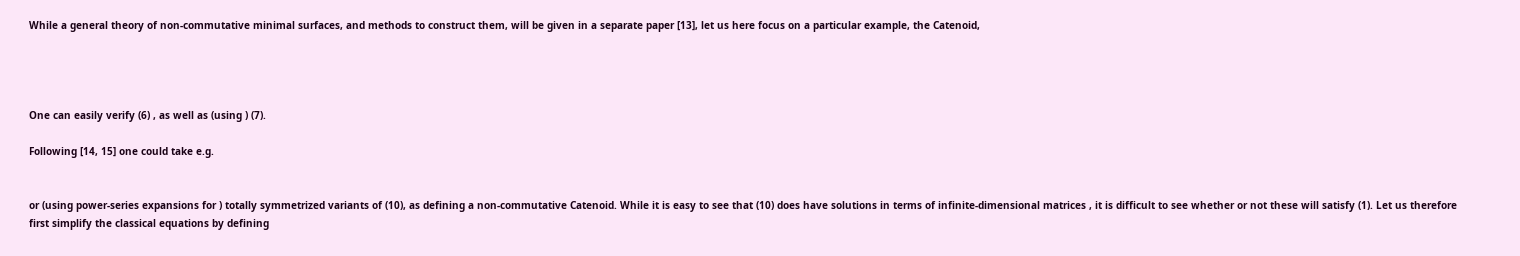While a general theory of non-commutative minimal surfaces, and methods to construct them, will be given in a separate paper [13], let us here focus on a particular example, the Catenoid,




One can easily verify (6) , as well as (using ) (7).

Following [14, 15] one could take e.g.


or (using power-series expansions for ) totally symmetrized variants of (10), as defining a non-commutative Catenoid. While it is easy to see that (10) does have solutions in terms of infinite-dimensional matrices , it is difficult to see whether or not these will satisfy (1). Let us therefore first simplify the classical equations by defining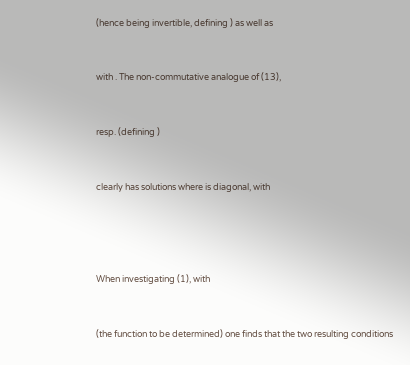(hence being invertible, defining ) as well as


with . The non-commutative analogue of (13),


resp. (defining )


clearly has solutions where is diagonal, with




When investigating (1), with


(the function to be determined) one finds that the two resulting conditions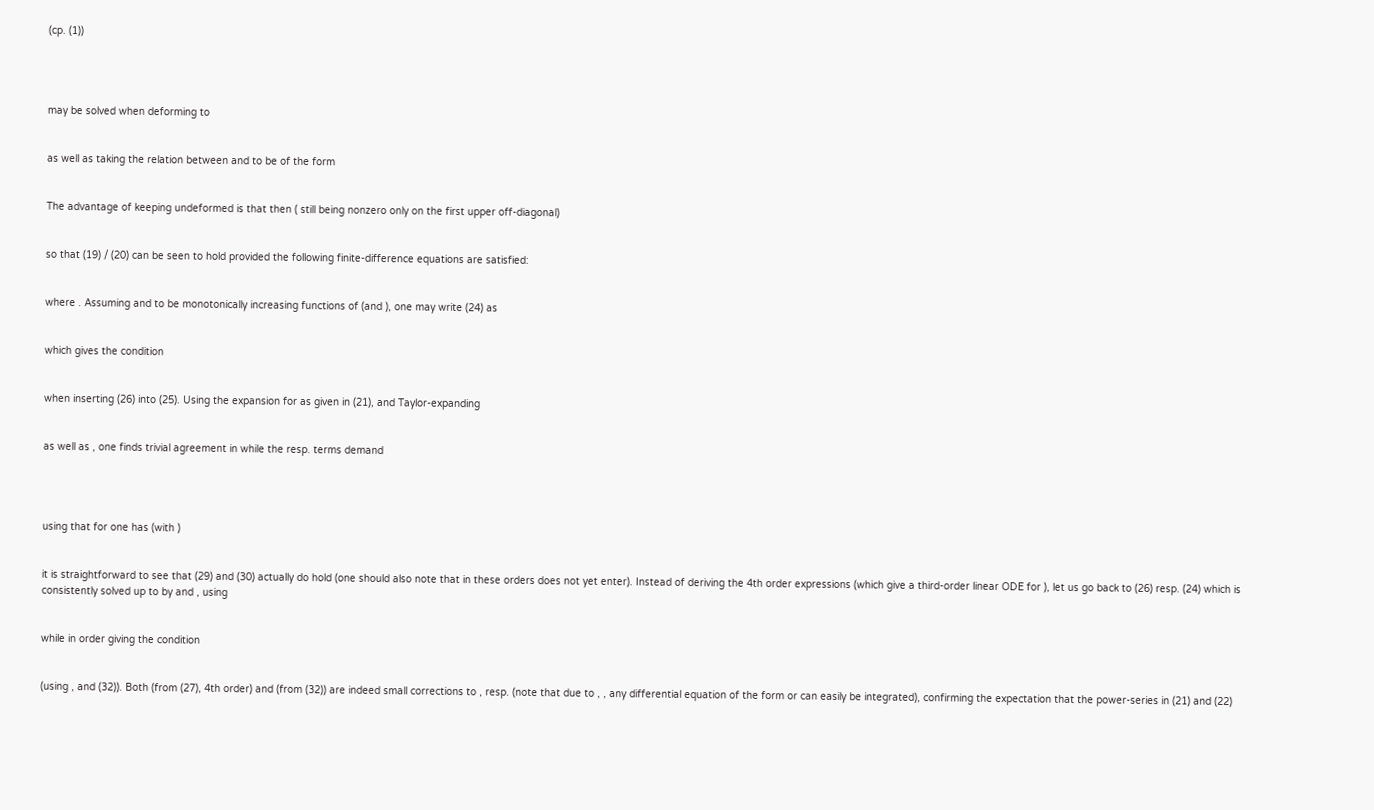(cp. (1))




may be solved when deforming to


as well as taking the relation between and to be of the form


The advantage of keeping undeformed is that then ( still being nonzero only on the first upper off-diagonal)


so that (19) / (20) can be seen to hold provided the following finite-difference equations are satisfied:


where . Assuming and to be monotonically increasing functions of (and ), one may write (24) as


which gives the condition


when inserting (26) into (25). Using the expansion for as given in (21), and Taylor-expanding


as well as , one finds trivial agreement in while the resp. terms demand




using that for one has (with )


it is straightforward to see that (29) and (30) actually do hold (one should also note that in these orders does not yet enter). Instead of deriving the 4th order expressions (which give a third-order linear ODE for ), let us go back to (26) resp. (24) which is consistently solved up to by and , using


while in order giving the condition


(using , and (32)). Both (from (27), 4th order) and (from (32)) are indeed small corrections to , resp. (note that due to , , any differential equation of the form or can easily be integrated), confirming the expectation that the power-series in (21) and (22)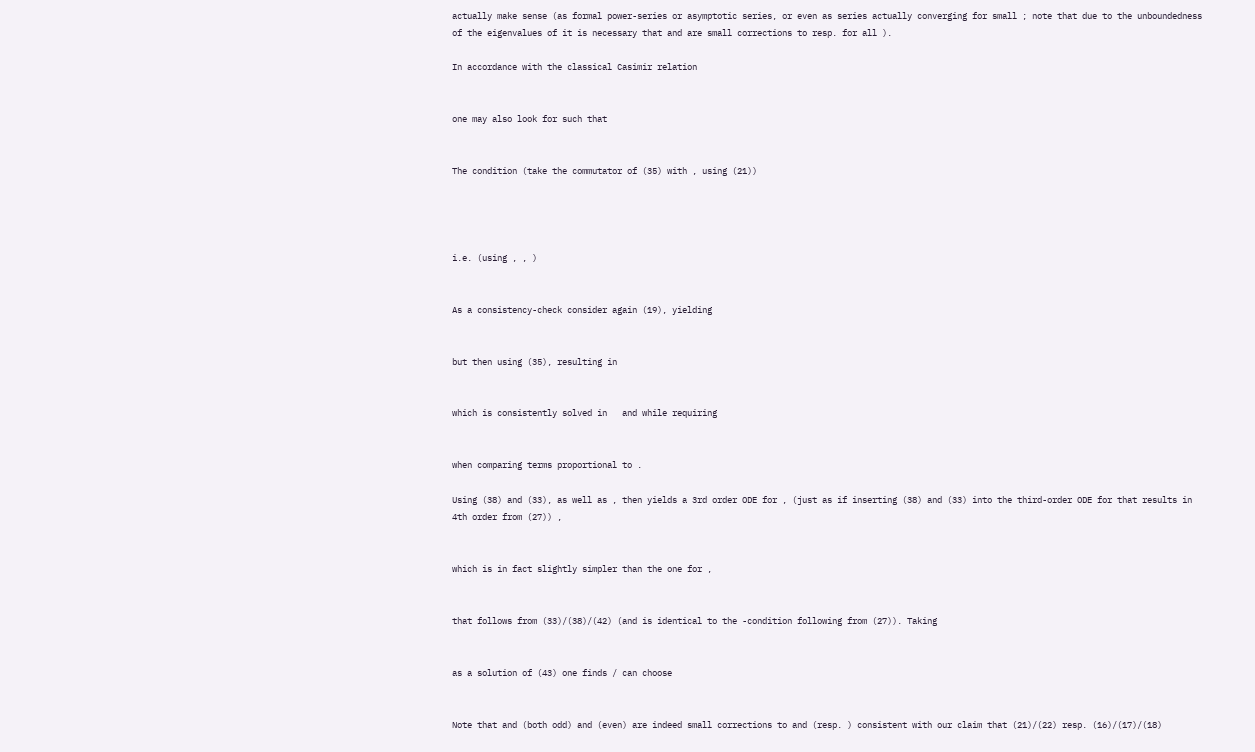actually make sense (as formal power-series or asymptotic series, or even as series actually converging for small ; note that due to the unboundedness of the eigenvalues of it is necessary that and are small corrections to resp. for all ).

In accordance with the classical Casimir relation


one may also look for such that


The condition (take the commutator of (35) with , using (21))




i.e. (using , , )


As a consistency-check consider again (19), yielding


but then using (35), resulting in


which is consistently solved in   and while requiring


when comparing terms proportional to .

Using (38) and (33), as well as , then yields a 3rd order ODE for , (just as if inserting (38) and (33) into the third-order ODE for that results in 4th order from (27)) ,


which is in fact slightly simpler than the one for ,


that follows from (33)/(38)/(42) (and is identical to the -condition following from (27)). Taking


as a solution of (43) one finds / can choose


Note that and (both odd) and (even) are indeed small corrections to and (resp. ) consistent with our claim that (21)/(22) resp. (16)/(17)/(18)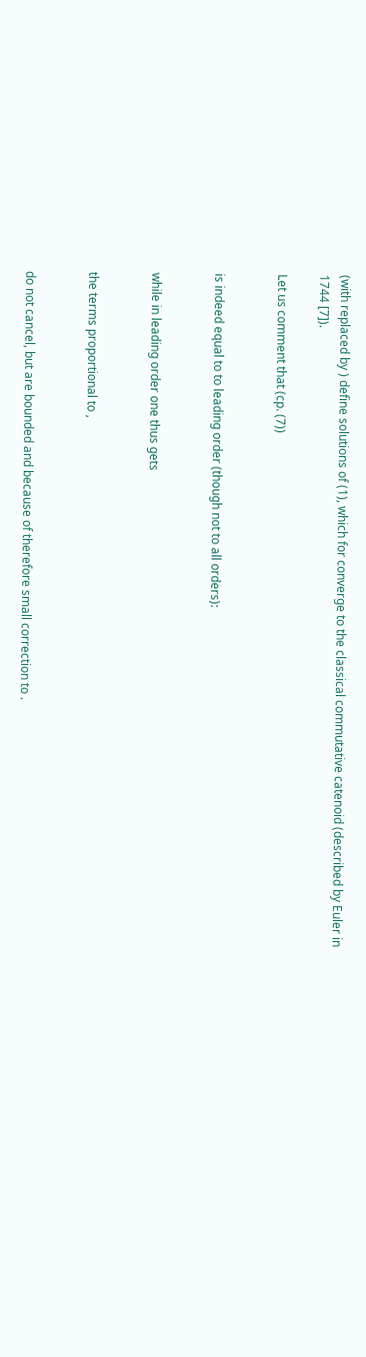(with replaced by ) define solutions of (1), which for converge to the classical commutative catenoid (described by Euler in 1744 [7]).

Let us comment that (cp. (7))


is indeed equal to to leading order (though not to all orders):


while in leading order one thus gets


the terms proportional to ,


do not cancel, but are bounded and because of therefore small correction to .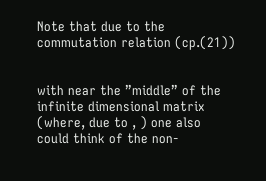Note that due to the commutation relation (cp.(21))


with near the ”middle” of the infinite dimensional matrix (where, due to , ) one also could think of the non-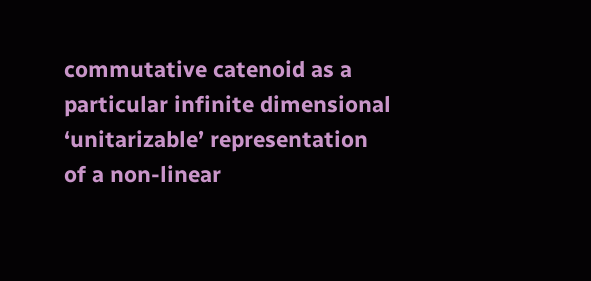commutative catenoid as a particular infinite dimensional ‘unitarizable’ representation of a non-linear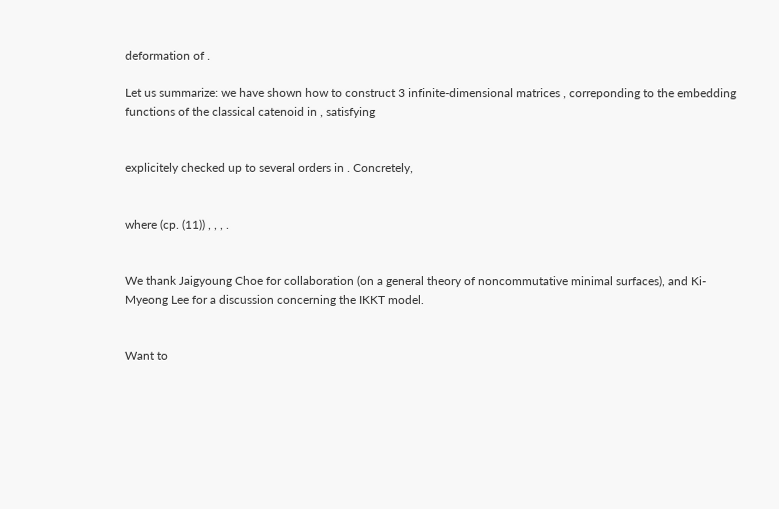deformation of .

Let us summarize: we have shown how to construct 3 infinite-dimensional matrices , correponding to the embedding functions of the classical catenoid in , satisfying


explicitely checked up to several orders in . Concretely,


where (cp. (11)) , , , .


We thank Jaigyoung Choe for collaboration (on a general theory of noncommutative minimal surfaces), and Ki-Myeong Lee for a discussion concerning the IKKT model.


Want to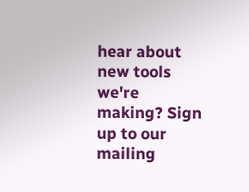hear about new tools we're making? Sign up to our mailing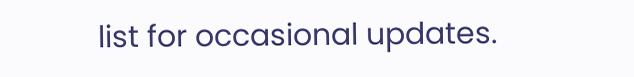list for occasional updates.